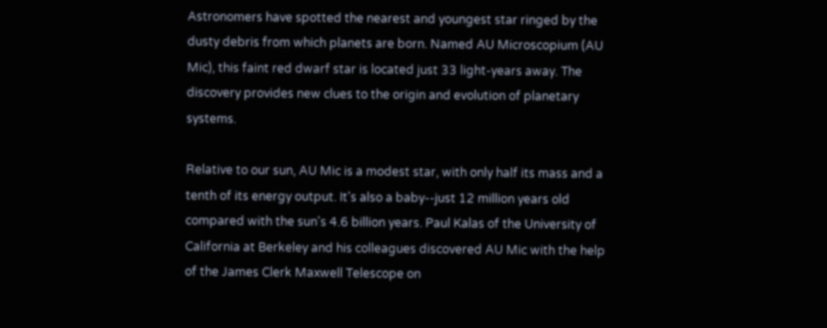Astronomers have spotted the nearest and youngest star ringed by the dusty debris from which planets are born. Named AU Microscopium (AU Mic), this faint red dwarf star is located just 33 light-years away. The discovery provides new clues to the origin and evolution of planetary systems.

Relative to our sun, AU Mic is a modest star, with only half its mass and a tenth of its energy output. It's also a baby--just 12 million years old compared with the sun's 4.6 billion years. Paul Kalas of the University of California at Berkeley and his colleagues discovered AU Mic with the help of the James Clerk Maxwell Telescope on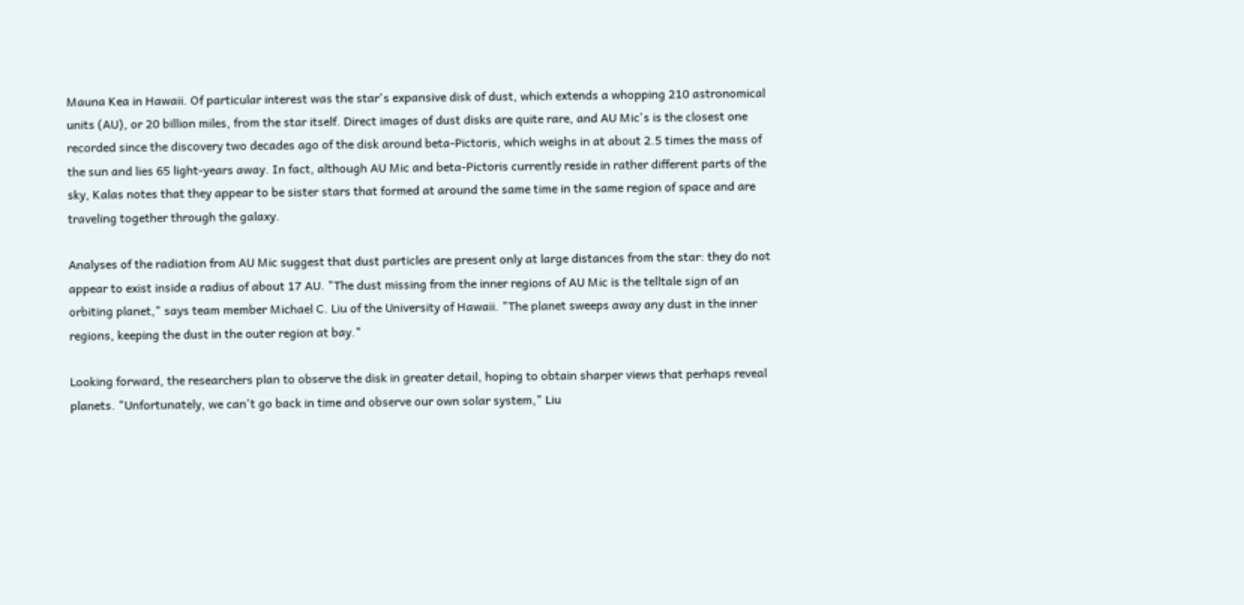Mauna Kea in Hawaii. Of particular interest was the star's expansive disk of dust, which extends a whopping 210 astronomical units (AU), or 20 billion miles, from the star itself. Direct images of dust disks are quite rare, and AU Mic's is the closest one recorded since the discovery two decades ago of the disk around beta-Pictoris, which weighs in at about 2.5 times the mass of the sun and lies 65 light-years away. In fact, although AU Mic and beta-Pictoris currently reside in rather different parts of the sky, Kalas notes that they appear to be sister stars that formed at around the same time in the same region of space and are traveling together through the galaxy.

Analyses of the radiation from AU Mic suggest that dust particles are present only at large distances from the star: they do not appear to exist inside a radius of about 17 AU. "The dust missing from the inner regions of AU Mic is the telltale sign of an orbiting planet," says team member Michael C. Liu of the University of Hawaii. "The planet sweeps away any dust in the inner regions, keeping the dust in the outer region at bay."

Looking forward, the researchers plan to observe the disk in greater detail, hoping to obtain sharper views that perhaps reveal planets. "Unfortunately, we can't go back in time and observe our own solar system," Liu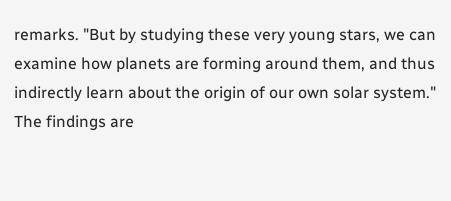remarks. "But by studying these very young stars, we can examine how planets are forming around them, and thus indirectly learn about the origin of our own solar system." The findings are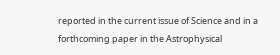reported in the current issue of Science and in a forthcoming paper in the Astrophysical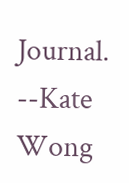Journal. --Kate Wong